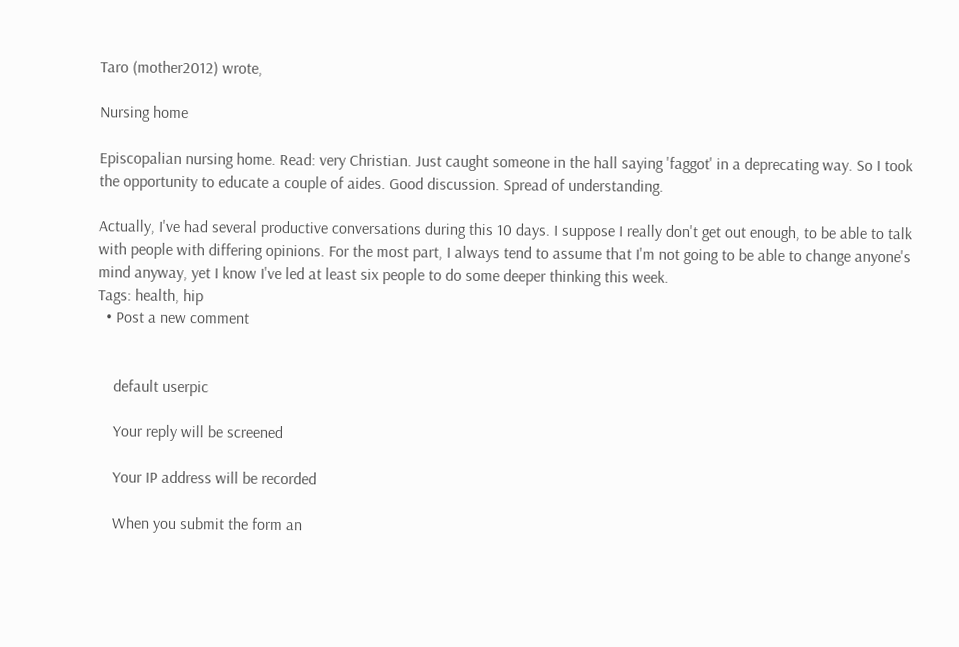Taro (mother2012) wrote,

Nursing home

Episcopalian nursing home. Read: very Christian. Just caught someone in the hall saying 'faggot' in a deprecating way. So I took the opportunity to educate a couple of aides. Good discussion. Spread of understanding.

Actually, I've had several productive conversations during this 10 days. I suppose I really don't get out enough, to be able to talk with people with differing opinions. For the most part, I always tend to assume that I'm not going to be able to change anyone's mind anyway, yet I know I've led at least six people to do some deeper thinking this week.
Tags: health, hip
  • Post a new comment


    default userpic

    Your reply will be screened

    Your IP address will be recorded

    When you submit the form an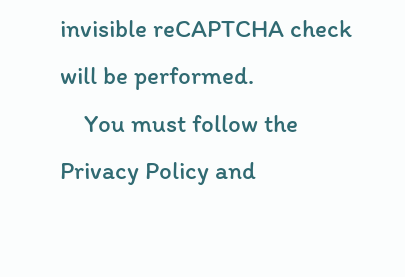invisible reCAPTCHA check will be performed.
    You must follow the Privacy Policy and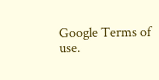Google Terms of use.